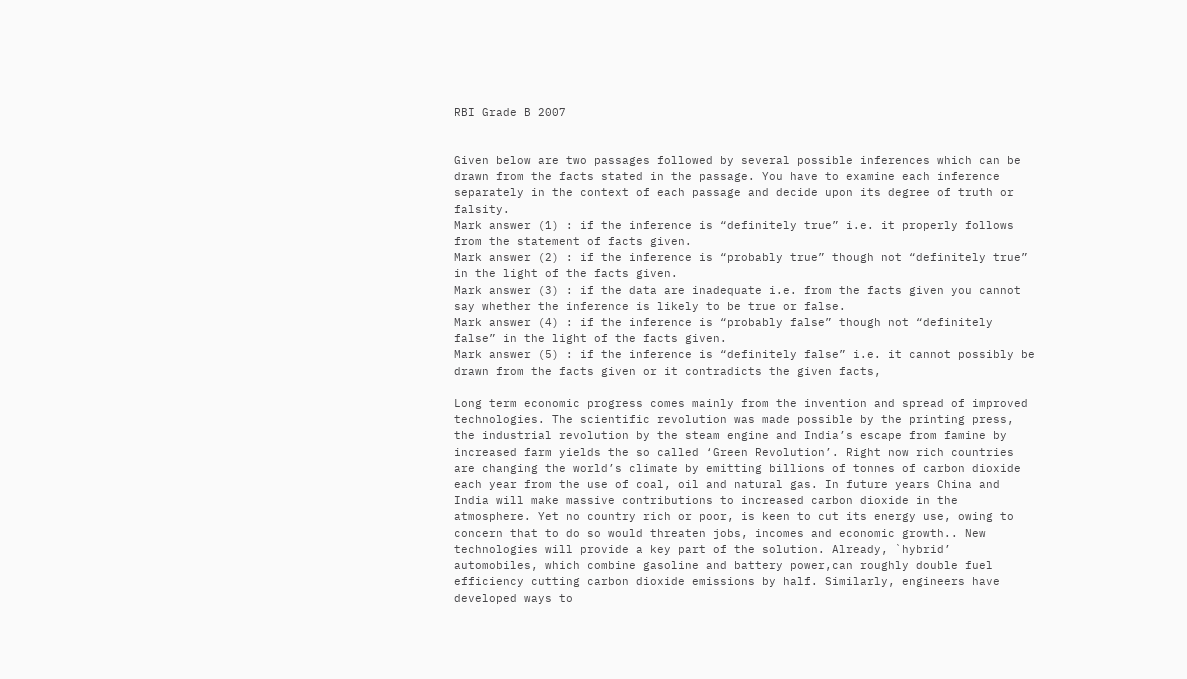RBI Grade B 2007


Given below are two passages followed by several possible inferences which can be drawn from the facts stated in the passage. You have to examine each inference separately in the context of each passage and decide upon its degree of truth or falsity.
Mark answer (1) : if the inference is “definitely true” i.e. it properly follows from the statement of facts given.
Mark answer (2) : if the inference is “probably true” though not “definitely true” in the light of the facts given.
Mark answer (3) : if the data are inadequate i.e. from the facts given you cannot say whether the inference is likely to be true or false.
Mark answer (4) : if the inference is “probably false” though not “definitely false” in the light of the facts given.
Mark answer (5) : if the inference is “definitely false” i.e. it cannot possibly be drawn from the facts given or it contradicts the given facts,

Long term economic progress comes mainly from the invention and spread of improved technologies. The scientific revolution was made possible by the printing press, the industrial revolution by the steam engine and India’s escape from famine by increased farm yields the so called ‘Green Revolution’. Right now rich countries are changing the world’s climate by emitting billions of tonnes of carbon dioxide each year from the use of coal, oil and natural gas. In future years China and India will make massive contributions to increased carbon dioxide in the atmosphere. Yet no country rich or poor, is keen to cut its energy use, owing to concern that to do so would threaten jobs, incomes and economic growth.. New technologies will provide a key part of the solution. Already, `hybrid’ automobiles, which combine gasoline and battery power,can roughly double fuel efficiency cutting carbon dioxide emissions by half. Similarly, engineers have developed ways to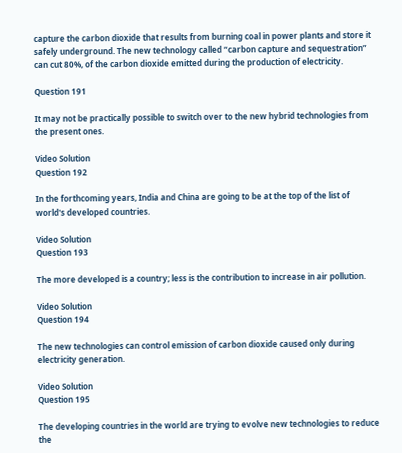capture the carbon dioxide that results from burning coal in power plants and store it safely underground. The new technology called “carbon capture and sequestration” can cut 80%, of the carbon dioxide emitted during the production of electricity.

Question 191

It may not be practically possible to switch over to the new hybrid technologies from the present ones.

Video Solution
Question 192

In the forthcoming years, India and China are going to be at the top of the list of world's developed countries.

Video Solution
Question 193

The more developed is a country; less is the contribution to increase in air pollution.

Video Solution
Question 194

The new technologies can control emission of carbon dioxide caused only during electricity generation.

Video Solution
Question 195

The developing countries in the world are trying to evolve new technologies to reduce the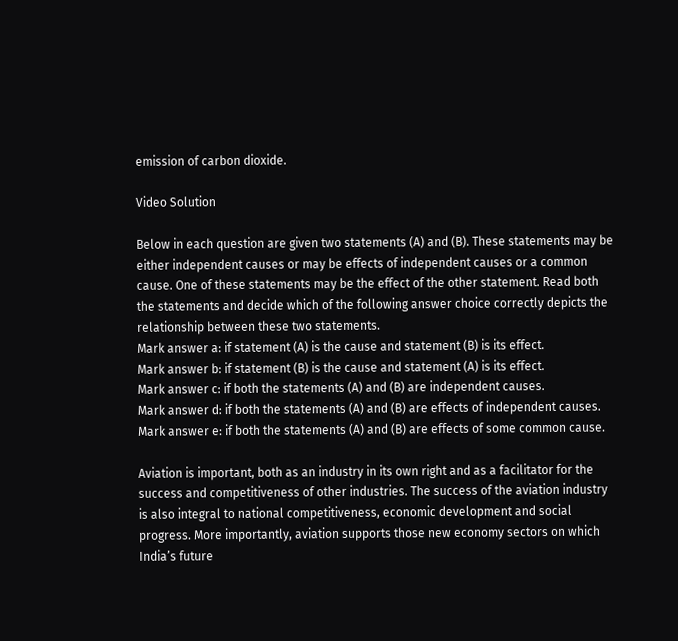emission of carbon dioxide.

Video Solution

Below in each question are given two statements (A) and (B). These statements may be either independent causes or may be effects of independent causes or a common cause. One of these statements may be the effect of the other statement. Read both the statements and decide which of the following answer choice correctly depicts the relationship between these two statements.
Mark answer a: if statement (A) is the cause and statement (B) is its effect.
Mark answer b: if statement (B) is the cause and statement (A) is its effect.
Mark answer c: if both the statements (A) and (B) are independent causes.
Mark answer d: if both the statements (A) and (B) are effects of independent causes.
Mark answer e: if both the statements (A) and (B) are effects of some common cause.

Aviation is important, both as an industry in its own right and as a facilitator for the success and competitiveness of other industries. The success of the aviation industry is also integral to national competitiveness, economic development and social progress. More importantly, aviation supports those new economy sectors on which India’s future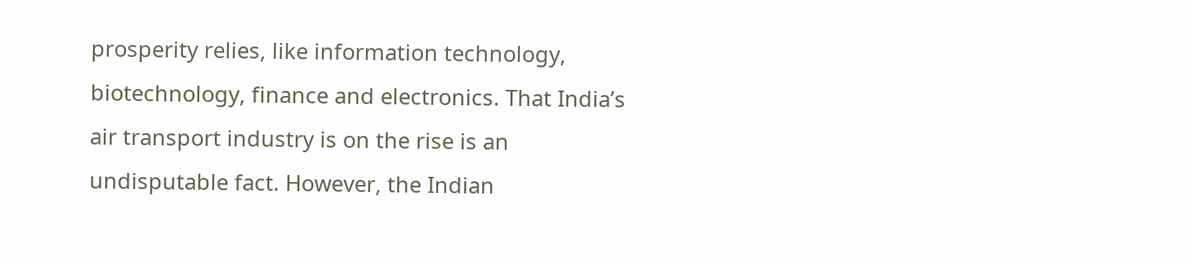prosperity relies, like information technology, biotechnology, finance and electronics. That India’s air transport industry is on the rise is an undisputable fact. However, the Indian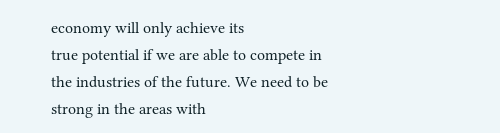economy will only achieve its
true potential if we are able to compete in the industries of the future. We need to be strong in the areas with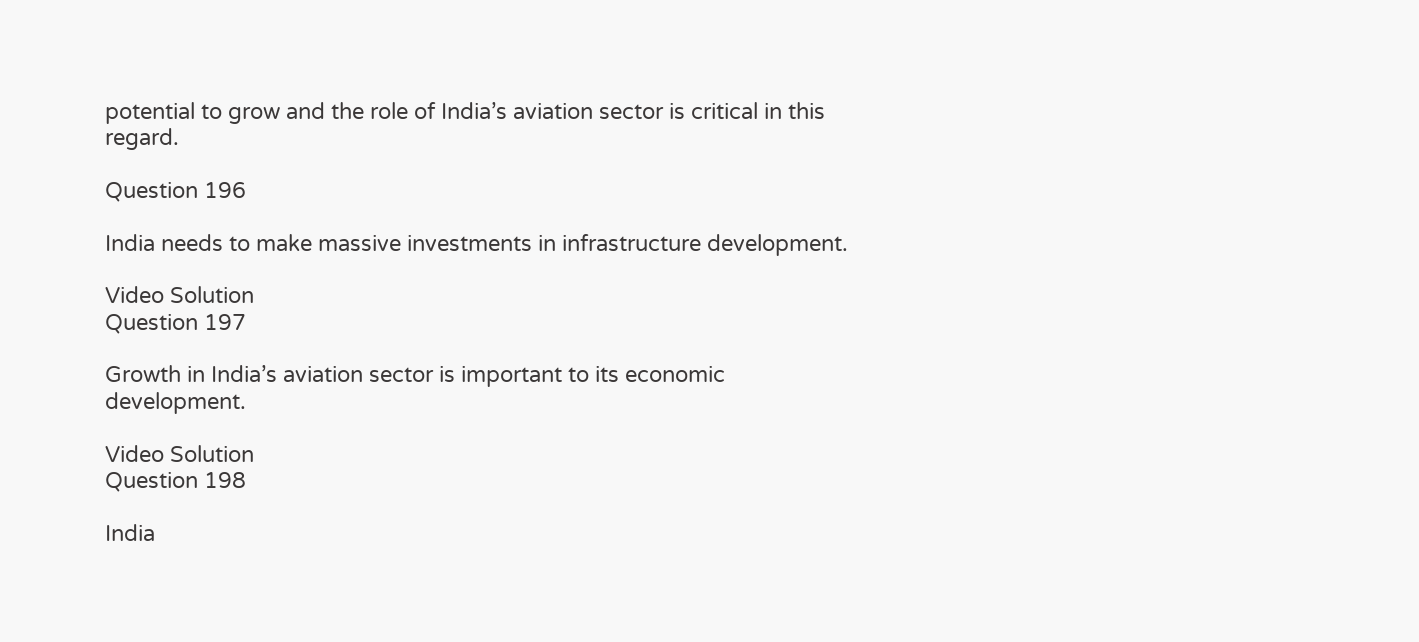potential to grow and the role of India’s aviation sector is critical in this regard.

Question 196

India needs to make massive investments in infrastructure development.

Video Solution
Question 197

Growth in India’s aviation sector is important to its economic development.

Video Solution
Question 198

India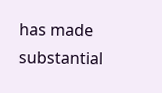has made substantial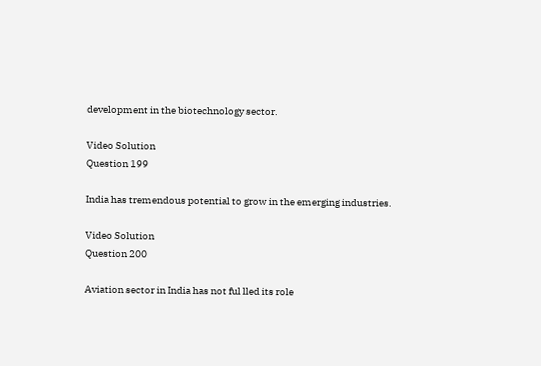development in the biotechnology sector.

Video Solution
Question 199

India has tremendous potential to grow in the emerging industries.

Video Solution
Question 200

Aviation sector in India has not ful lled its role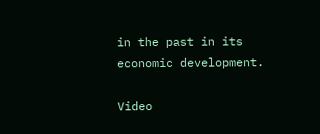in the past in its economic development.

Video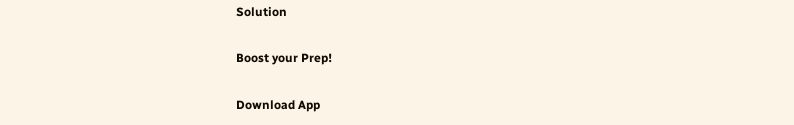Solution

Boost your Prep!

Download App